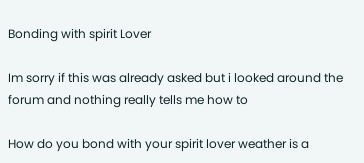Bonding with spirit Lover

Im sorry if this was already asked but i looked around the forum and nothing really tells me how to

How do you bond with your spirit lover weather is a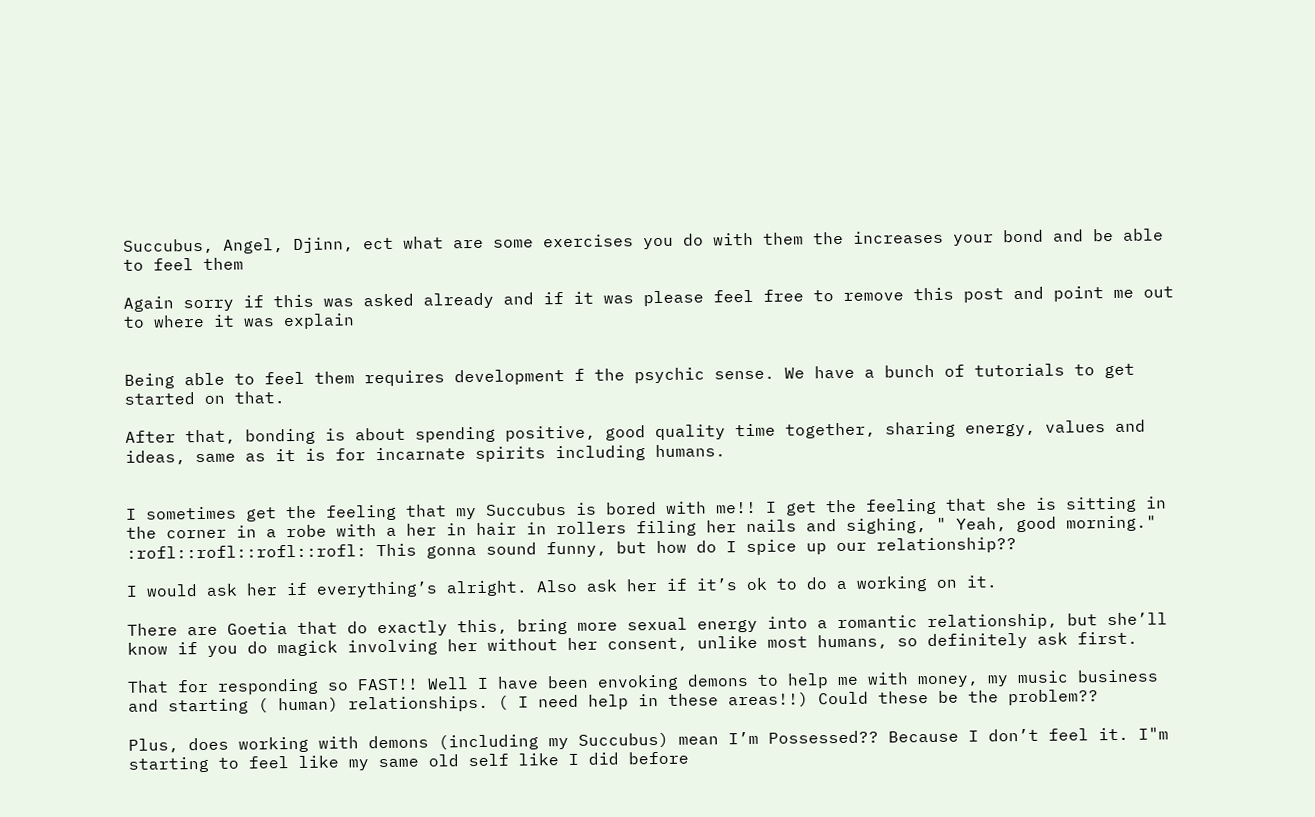Succubus, Angel, Djinn, ect what are some exercises you do with them the increases your bond and be able to feel them

Again sorry if this was asked already and if it was please feel free to remove this post and point me out to where it was explain


Being able to feel them requires development f the psychic sense. We have a bunch of tutorials to get started on that.

After that, bonding is about spending positive, good quality time together, sharing energy, values and ideas, same as it is for incarnate spirits including humans.


I sometimes get the feeling that my Succubus is bored with me!! I get the feeling that she is sitting in the corner in a robe with a her in hair in rollers filing her nails and sighing, " Yeah, good morning." :rofl::rofl::rofl::rofl: This gonna sound funny, but how do I spice up our relationship??

I would ask her if everything’s alright. Also ask her if it’s ok to do a working on it.

There are Goetia that do exactly this, bring more sexual energy into a romantic relationship, but she’ll know if you do magick involving her without her consent, unlike most humans, so definitely ask first.

That for responding so FAST!! Well I have been envoking demons to help me with money, my music business and starting ( human) relationships. ( I need help in these areas!!) Could these be the problem??

Plus, does working with demons (including my Succubus) mean I’m Possessed?? Because I don’t feel it. I"m starting to feel like my same old self like I did before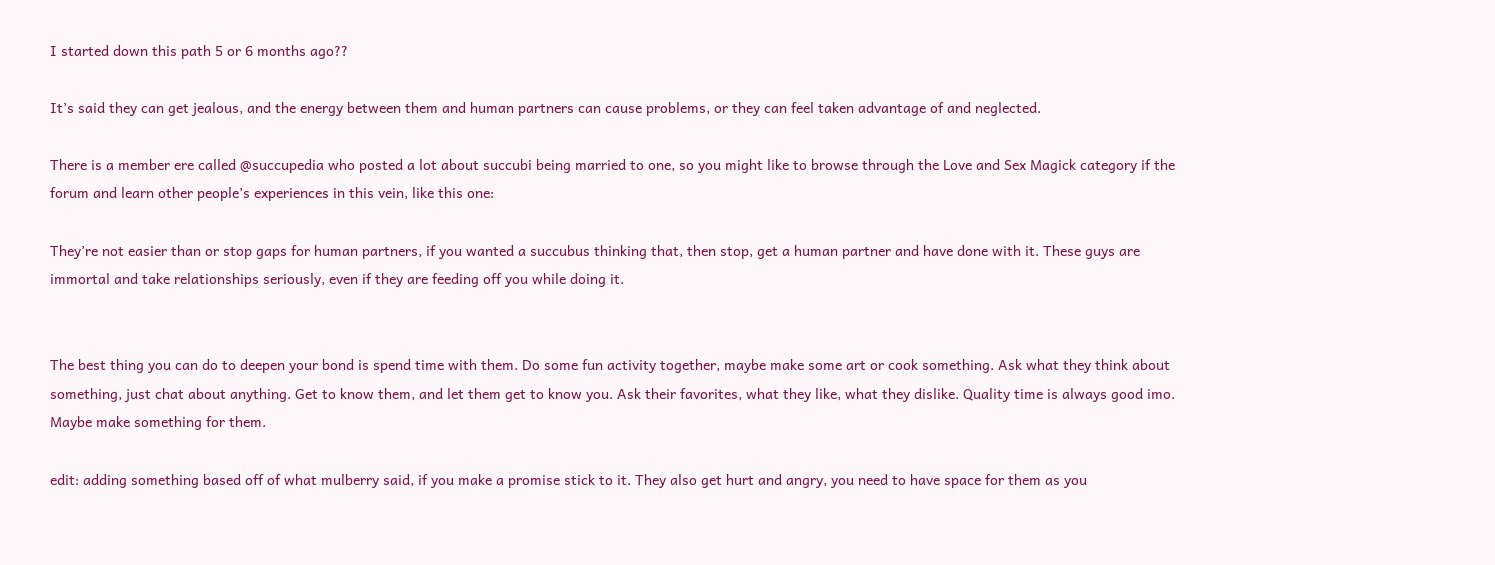I started down this path 5 or 6 months ago??

It’s said they can get jealous, and the energy between them and human partners can cause problems, or they can feel taken advantage of and neglected.

There is a member ere called @succupedia who posted a lot about succubi being married to one, so you might like to browse through the Love and Sex Magick category if the forum and learn other people’s experiences in this vein, like this one:

They’re not easier than or stop gaps for human partners, if you wanted a succubus thinking that, then stop, get a human partner and have done with it. These guys are immortal and take relationships seriously, even if they are feeding off you while doing it.


The best thing you can do to deepen your bond is spend time with them. Do some fun activity together, maybe make some art or cook something. Ask what they think about something, just chat about anything. Get to know them, and let them get to know you. Ask their favorites, what they like, what they dislike. Quality time is always good imo. Maybe make something for them.

edit: adding something based off of what mulberry said, if you make a promise stick to it. They also get hurt and angry, you need to have space for them as you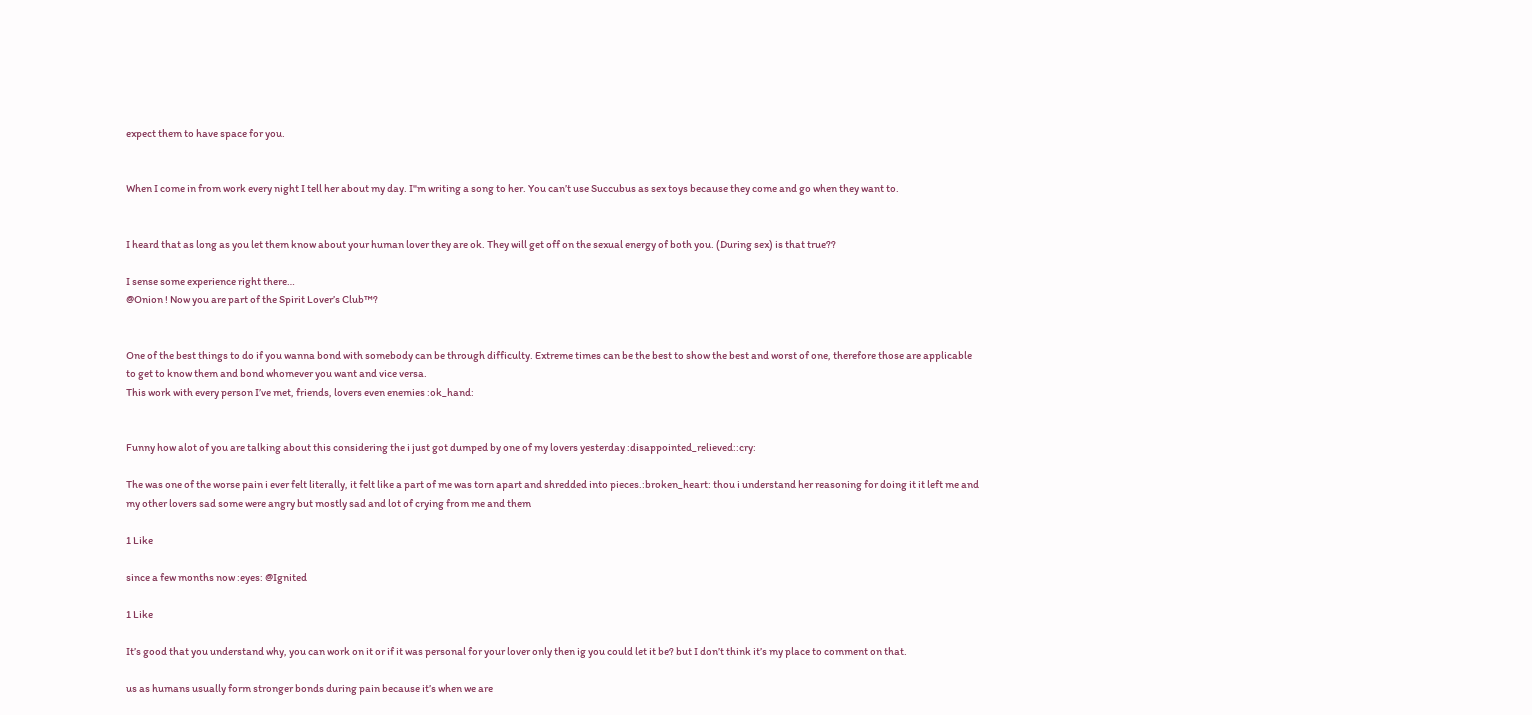expect them to have space for you.


When I come in from work every night I tell her about my day. I"m writing a song to her. You can’t use Succubus as sex toys because they come and go when they want to.


I heard that as long as you let them know about your human lover they are ok. They will get off on the sexual energy of both you. (During sex) is that true??

I sense some experience right there…
@Onion ! Now you are part of the Spirit Lover’s Club™?


One of the best things to do if you wanna bond with somebody can be through difficulty. Extreme times can be the best to show the best and worst of one, therefore those are applicable to get to know them and bond whomever you want and vice versa.
This work with every person I’ve met, friends, lovers even enemies :ok_hand:


Funny how alot of you are talking about this considering the i just got dumped by one of my lovers yesterday :disappointed_relieved::cry:

The was one of the worse pain i ever felt literally, it felt like a part of me was torn apart and shredded into pieces.:broken_heart: thou i understand her reasoning for doing it it left me and my other lovers sad some were angry but mostly sad and lot of crying from me and them

1 Like

since a few months now :eyes: @Ignited

1 Like

It’s good that you understand why, you can work on it or if it was personal for your lover only then ig you could let it be? but I don’t think it’s my place to comment on that.

us as humans usually form stronger bonds during pain because it’s when we are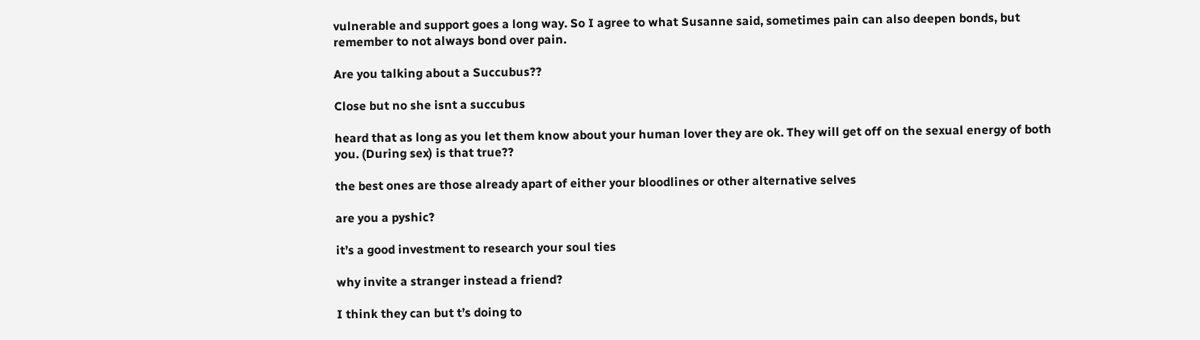vulnerable and support goes a long way. So I agree to what Susanne said, sometimes pain can also deepen bonds, but remember to not always bond over pain.

Are you talking about a Succubus??

Close but no she isnt a succubus

heard that as long as you let them know about your human lover they are ok. They will get off on the sexual energy of both you. (During sex) is that true??

the best ones are those already apart of either your bloodlines or other alternative selves

are you a pyshic?

it’s a good investment to research your soul ties

why invite a stranger instead a friend?

I think they can but t’s doing to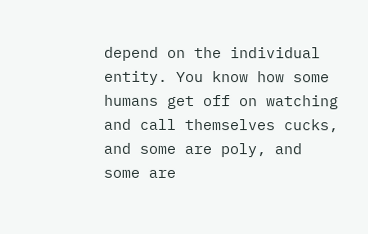depend on the individual entity. You know how some humans get off on watching and call themselves cucks, and some are poly, and some are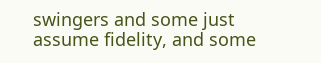swingers and some just assume fidelity, and some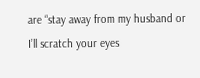are “stay away from my husband or I’ll scratch your eyes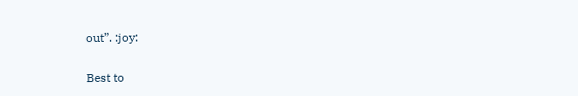out”. :joy:

Best to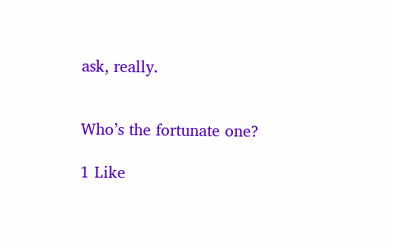ask, really.


Who’s the fortunate one?

1 Like